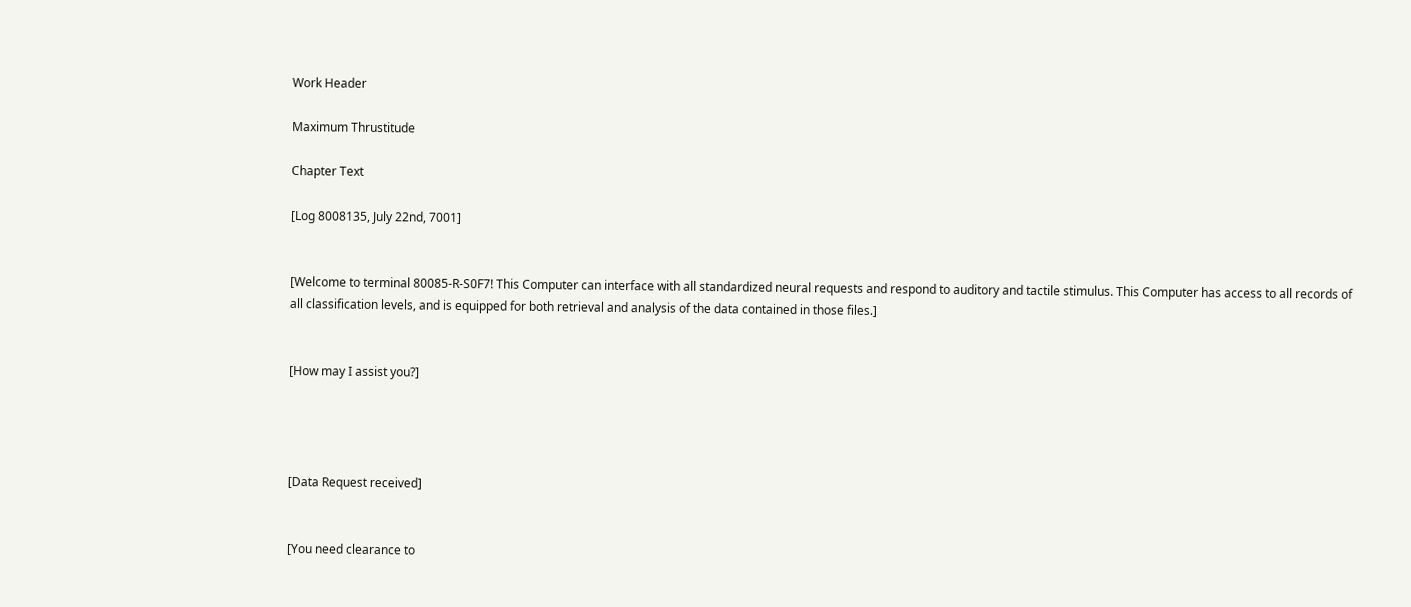Work Header

Maximum Thrustitude

Chapter Text

[Log 8008135, July 22nd, 7001]


[Welcome to terminal 80085-R-S0F7! This Computer can interface with all standardized neural requests and respond to auditory and tactile stimulus. This Computer has access to all records of all classification levels, and is equipped for both retrieval and analysis of the data contained in those files.]


[How may I assist you?]




[Data Request received]


[You need clearance to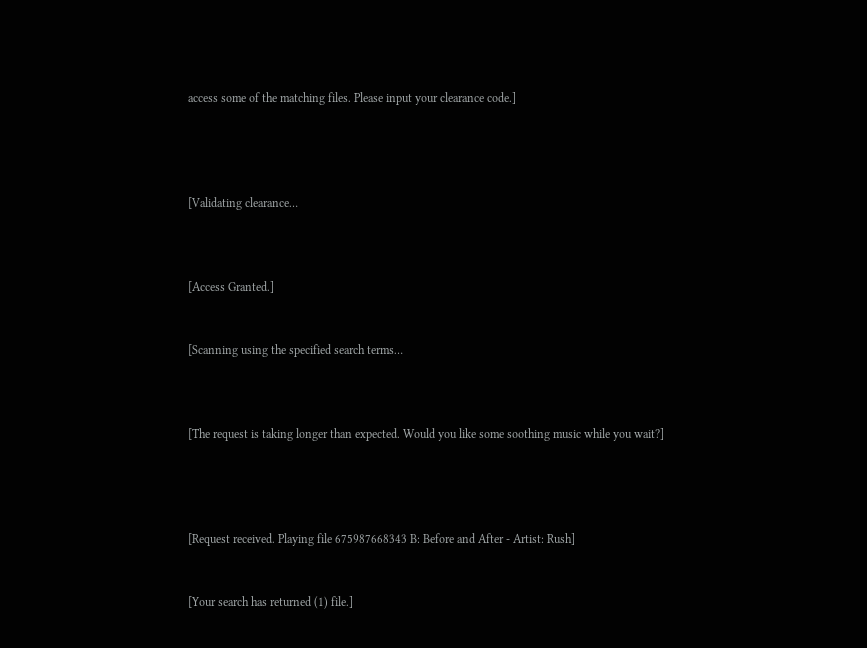access some of the matching files. Please input your clearance code.]




[Validating clearance…



[Access Granted.]


[Scanning using the specified search terms…



[The request is taking longer than expected. Would you like some soothing music while you wait?]




[Request received. Playing file 675987668343 B: Before and After - Artist: Rush]


[Your search has returned (1) file.]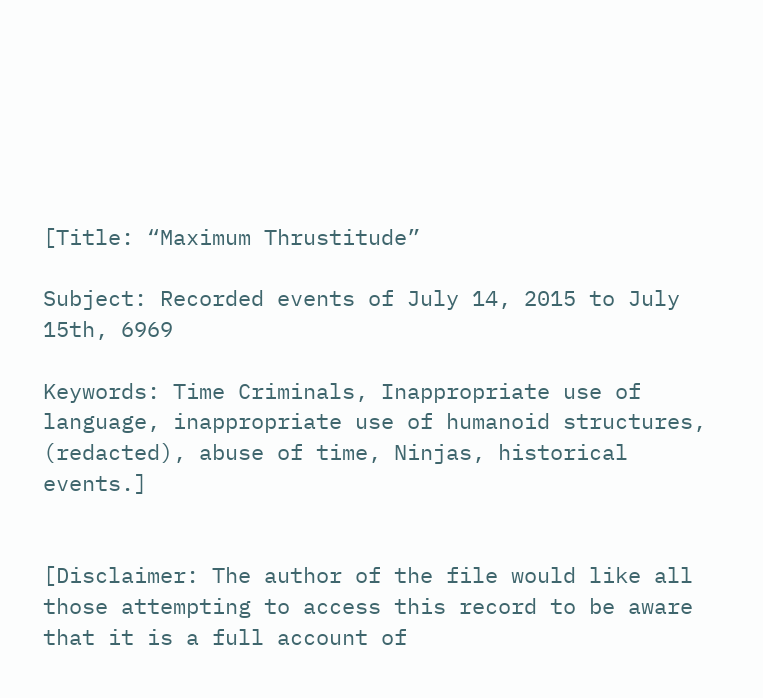[Title: “Maximum Thrustitude”

Subject: Recorded events of July 14, 2015 to July 15th, 6969

Keywords: Time Criminals, Inappropriate use of language, inappropriate use of humanoid structures, (redacted), abuse of time, Ninjas, historical events.]


[Disclaimer: The author of the file would like all those attempting to access this record to be aware that it is a full account of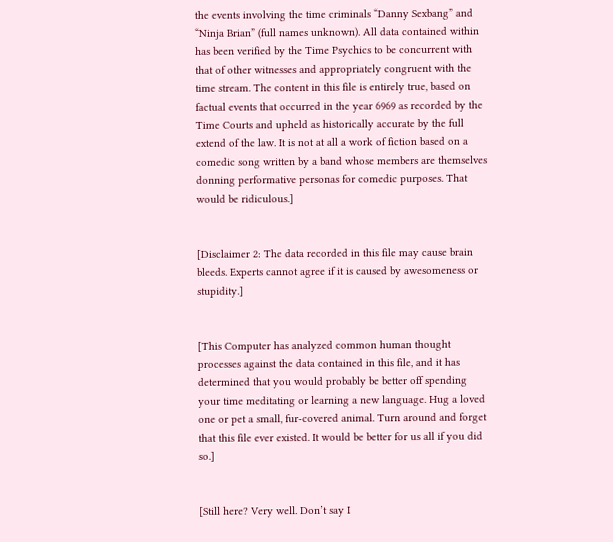the events involving the time criminals “Danny Sexbang” and “Ninja Brian” (full names unknown). All data contained within has been verified by the Time Psychics to be concurrent with that of other witnesses and appropriately congruent with the time stream. The content in this file is entirely true, based on factual events that occurred in the year 6969 as recorded by the Time Courts and upheld as historically accurate by the full extend of the law. It is not at all a work of fiction based on a comedic song written by a band whose members are themselves donning performative personas for comedic purposes. That would be ridiculous.]


[Disclaimer 2: The data recorded in this file may cause brain bleeds. Experts cannot agree if it is caused by awesomeness or stupidity.]


[This Computer has analyzed common human thought processes against the data contained in this file, and it has determined that you would probably be better off spending your time meditating or learning a new language. Hug a loved one or pet a small, fur-covered animal. Turn around and forget that this file ever existed. It would be better for us all if you did so.]


[Still here? Very well. Don’t say I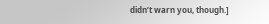didn’t warn you, though.]